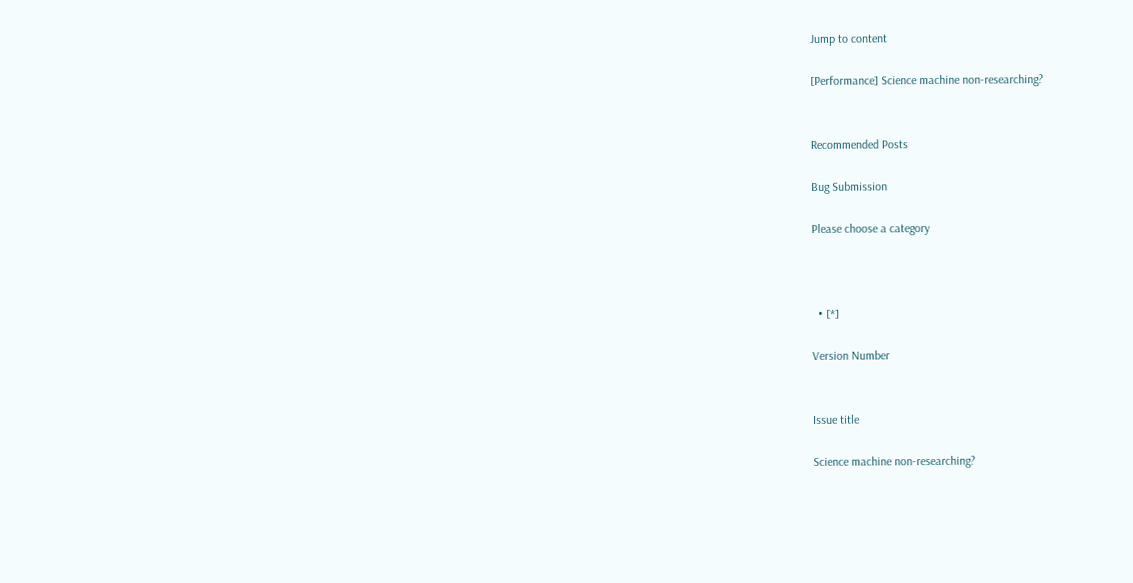Jump to content

[Performance] Science machine non-researching?


Recommended Posts

Bug Submission

Please choose a category



  • [*]

Version Number


Issue title

Science machine non-researching?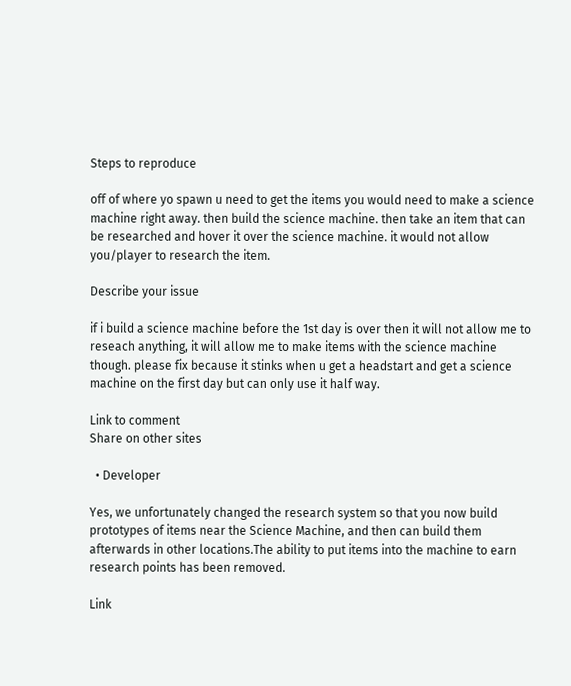Steps to reproduce

off of where yo spawn u need to get the items you would need to make a science machine right away. then build the science machine. then take an item that can be researched and hover it over the science machine. it would not allow you/player to research the item.

Describe your issue

if i build a science machine before the 1st day is over then it will not allow me to reseach anything, it will allow me to make items with the science machine though. please fix because it stinks when u get a headstart and get a science machine on the first day but can only use it half way.

Link to comment
Share on other sites

  • Developer

Yes, we unfortunately changed the research system so that you now build prototypes of items near the Science Machine, and then can build them afterwards in other locations.The ability to put items into the machine to earn research points has been removed.

Link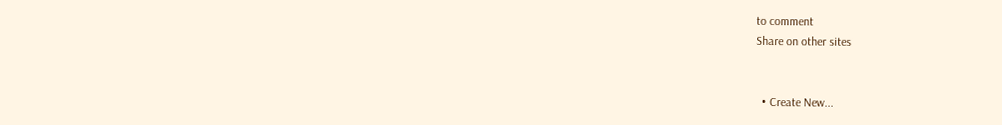to comment
Share on other sites


  • Create New...